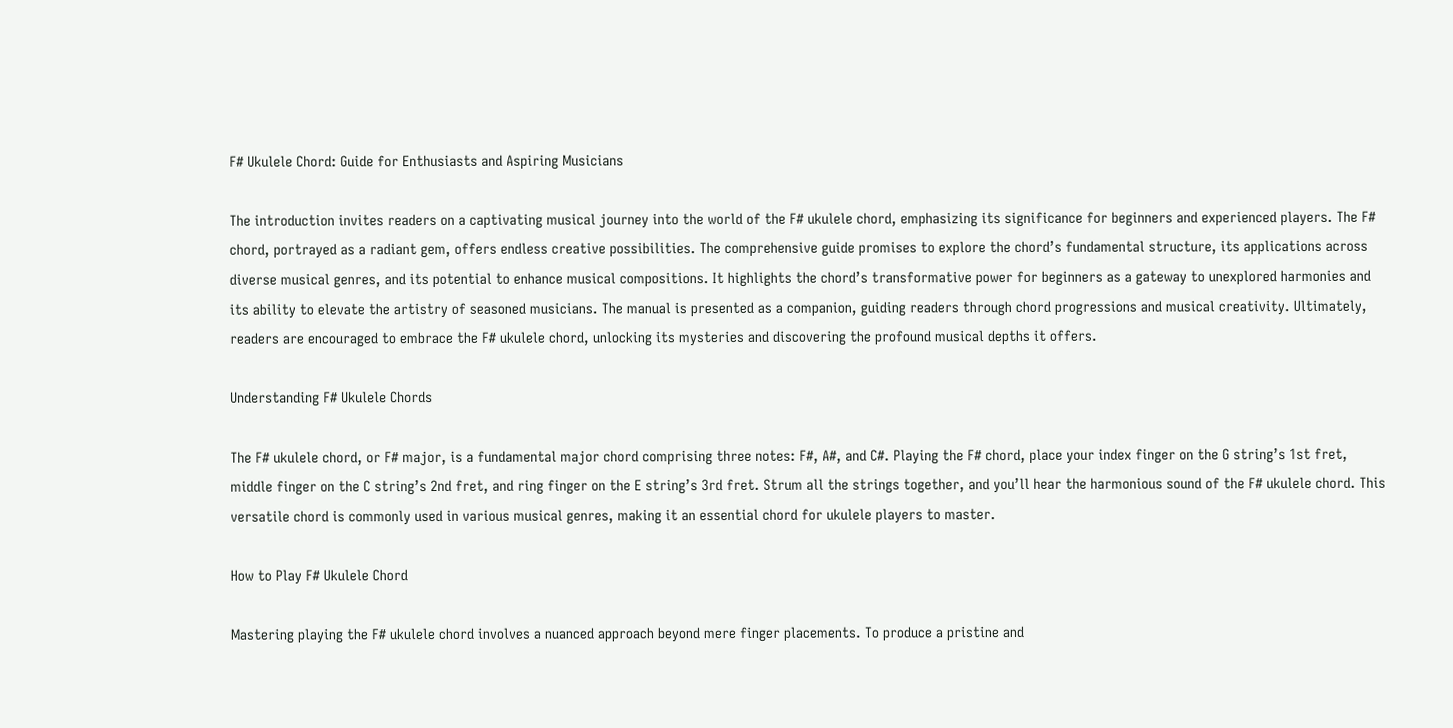F# Ukulele Chord: Guide for Enthusiasts and Aspiring Musicians

The introduction invites readers on a captivating musical journey into the world of the F# ukulele chord, emphasizing its significance for beginners and experienced players. The F# chord, portrayed as a radiant gem, offers endless creative possibilities. The comprehensive guide promises to explore the chord’s fundamental structure, its applications across diverse musical genres, and its potential to enhance musical compositions. It highlights the chord’s transformative power for beginners as a gateway to unexplored harmonies and its ability to elevate the artistry of seasoned musicians. The manual is presented as a companion, guiding readers through chord progressions and musical creativity. Ultimately, readers are encouraged to embrace the F# ukulele chord, unlocking its mysteries and discovering the profound musical depths it offers.

Understanding F# Ukulele Chords

The F# ukulele chord, or F# major, is a fundamental major chord comprising three notes: F#, A#, and C#. Playing the F# chord, place your index finger on the G string’s 1st fret, middle finger on the C string’s 2nd fret, and ring finger on the E string’s 3rd fret. Strum all the strings together, and you’ll hear the harmonious sound of the F# ukulele chord. This versatile chord is commonly used in various musical genres, making it an essential chord for ukulele players to master.

How to Play F# Ukulele Chord

Mastering playing the F# ukulele chord involves a nuanced approach beyond mere finger placements. To produce a pristine and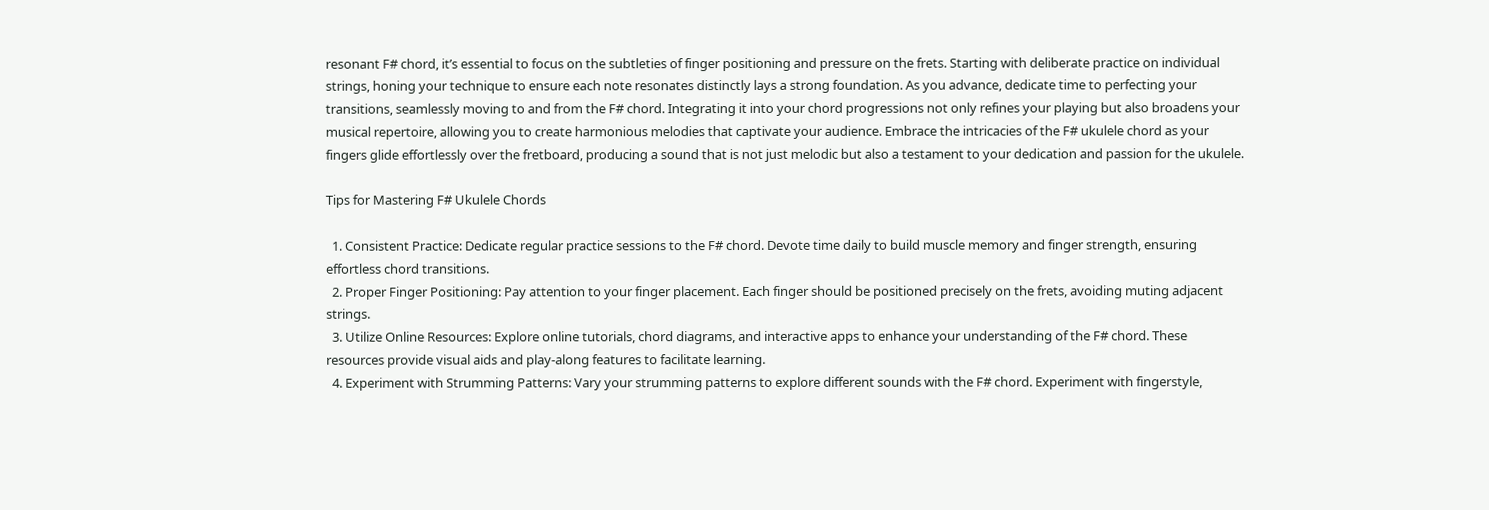resonant F# chord, it’s essential to focus on the subtleties of finger positioning and pressure on the frets. Starting with deliberate practice on individual strings, honing your technique to ensure each note resonates distinctly lays a strong foundation. As you advance, dedicate time to perfecting your transitions, seamlessly moving to and from the F# chord. Integrating it into your chord progressions not only refines your playing but also broadens your musical repertoire, allowing you to create harmonious melodies that captivate your audience. Embrace the intricacies of the F# ukulele chord as your fingers glide effortlessly over the fretboard, producing a sound that is not just melodic but also a testament to your dedication and passion for the ukulele.

Tips for Mastering F# Ukulele Chords

  1. Consistent Practice: Dedicate regular practice sessions to the F# chord. Devote time daily to build muscle memory and finger strength, ensuring effortless chord transitions.
  2. Proper Finger Positioning: Pay attention to your finger placement. Each finger should be positioned precisely on the frets, avoiding muting adjacent strings.
  3. Utilize Online Resources: Explore online tutorials, chord diagrams, and interactive apps to enhance your understanding of the F# chord. These resources provide visual aids and play-along features to facilitate learning.
  4. Experiment with Strumming Patterns: Vary your strumming patterns to explore different sounds with the F# chord. Experiment with fingerstyle,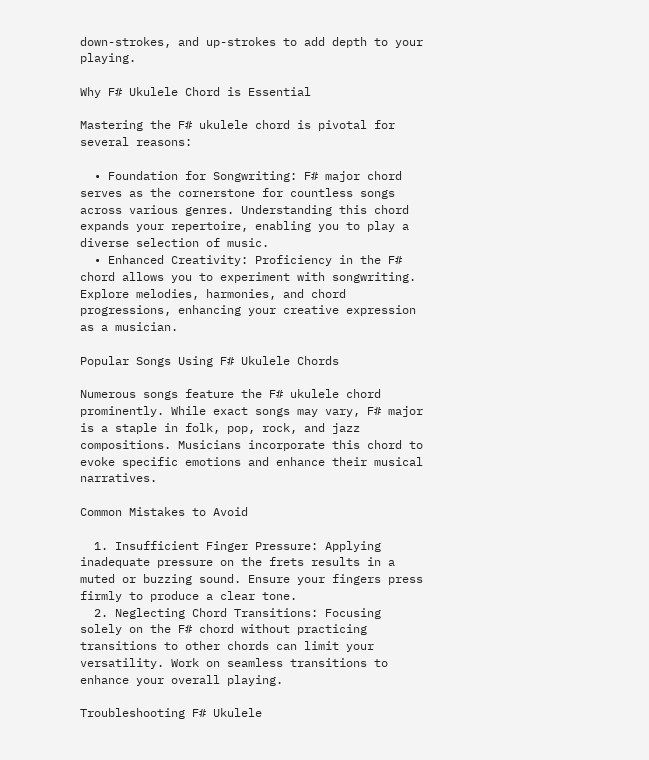down-strokes, and up-strokes to add depth to your playing.

Why F# Ukulele Chord is Essential

Mastering the F# ukulele chord is pivotal for several reasons:

  • Foundation for Songwriting: F# major chord serves as the cornerstone for countless songs across various genres. Understanding this chord expands your repertoire, enabling you to play a diverse selection of music.
  • Enhanced Creativity: Proficiency in the F# chord allows you to experiment with songwriting. Explore melodies, harmonies, and chord progressions, enhancing your creative expression as a musician.

Popular Songs Using F# Ukulele Chords

Numerous songs feature the F# ukulele chord prominently. While exact songs may vary, F# major is a staple in folk, pop, rock, and jazz compositions. Musicians incorporate this chord to evoke specific emotions and enhance their musical narratives.

Common Mistakes to Avoid

  1. Insufficient Finger Pressure: Applying inadequate pressure on the frets results in a muted or buzzing sound. Ensure your fingers press firmly to produce a clear tone.
  2. Neglecting Chord Transitions: Focusing solely on the F# chord without practicing transitions to other chords can limit your versatility. Work on seamless transitions to enhance your overall playing.

Troubleshooting F# Ukulele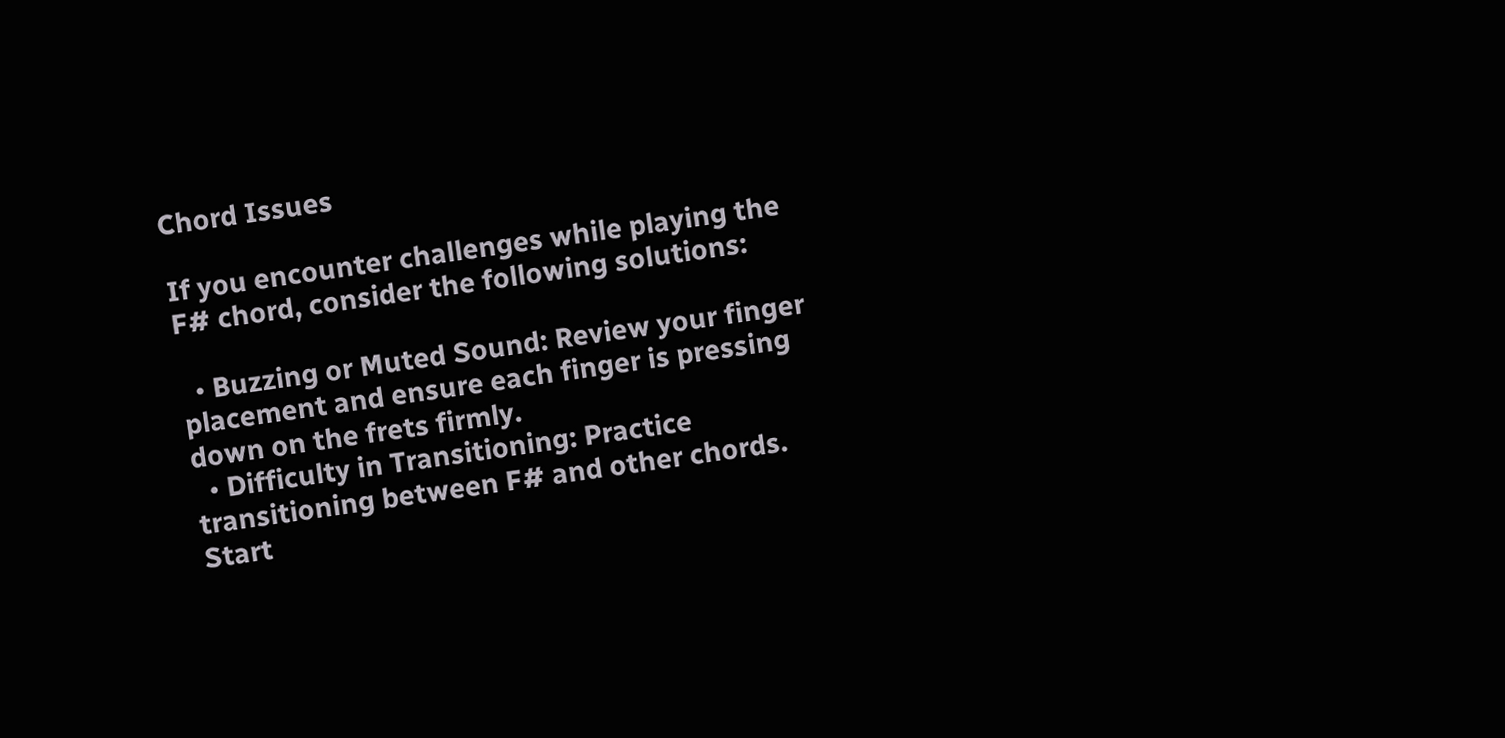Chord Issues

If you encounter challenges while playing the F# chord, consider the following solutions:

  • Buzzing or Muted Sound: Review your finger placement and ensure each finger is pressing down on the frets firmly.
  • Difficulty in Transitioning: Practice transitioning between F# and other chords. Start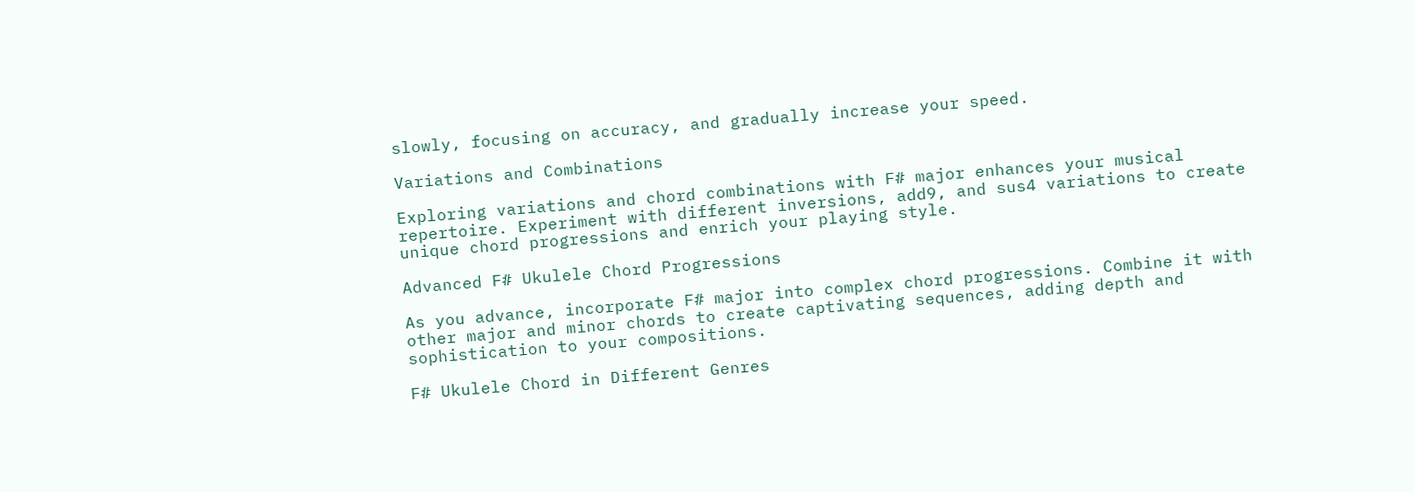slowly, focusing on accuracy, and gradually increase your speed.

Variations and Combinations

Exploring variations and chord combinations with F# major enhances your musical repertoire. Experiment with different inversions, add9, and sus4 variations to create unique chord progressions and enrich your playing style.

Advanced F# Ukulele Chord Progressions

As you advance, incorporate F# major into complex chord progressions. Combine it with other major and minor chords to create captivating sequences, adding depth and sophistication to your compositions.

F# Ukulele Chord in Different Genres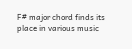F# major chord finds its place in various music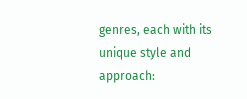genres, each with its unique style and approach: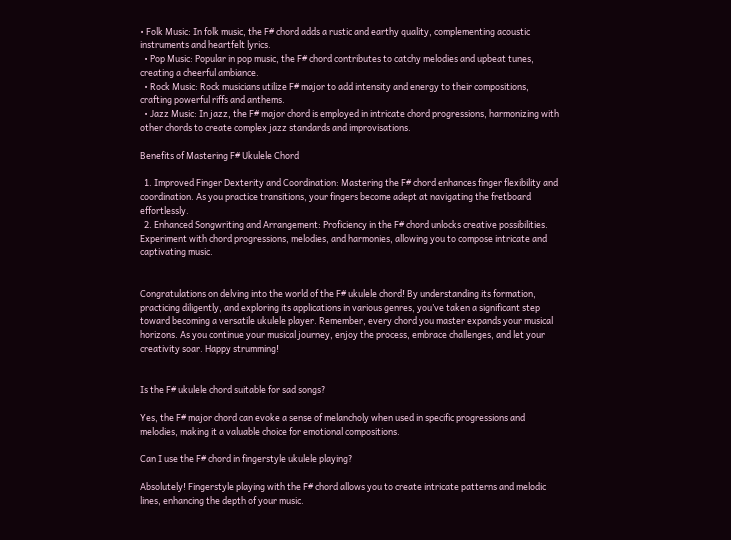• Folk Music: In folk music, the F# chord adds a rustic and earthy quality, complementing acoustic instruments and heartfelt lyrics.
  • Pop Music: Popular in pop music, the F# chord contributes to catchy melodies and upbeat tunes, creating a cheerful ambiance.
  • Rock Music: Rock musicians utilize F# major to add intensity and energy to their compositions, crafting powerful riffs and anthems.
  • Jazz Music: In jazz, the F# major chord is employed in intricate chord progressions, harmonizing with other chords to create complex jazz standards and improvisations.

Benefits of Mastering F# Ukulele Chord

  1. Improved Finger Dexterity and Coordination: Mastering the F# chord enhances finger flexibility and coordination. As you practice transitions, your fingers become adept at navigating the fretboard effortlessly.
  2. Enhanced Songwriting and Arrangement: Proficiency in the F# chord unlocks creative possibilities. Experiment with chord progressions, melodies, and harmonies, allowing you to compose intricate and captivating music.


Congratulations on delving into the world of the F# ukulele chord! By understanding its formation, practicing diligently, and exploring its applications in various genres, you’ve taken a significant step toward becoming a versatile ukulele player. Remember, every chord you master expands your musical horizons. As you continue your musical journey, enjoy the process, embrace challenges, and let your creativity soar. Happy strumming!


Is the F# ukulele chord suitable for sad songs?

Yes, the F# major chord can evoke a sense of melancholy when used in specific progressions and melodies, making it a valuable choice for emotional compositions.

Can I use the F# chord in fingerstyle ukulele playing?

Absolutely! Fingerstyle playing with the F# chord allows you to create intricate patterns and melodic lines, enhancing the depth of your music.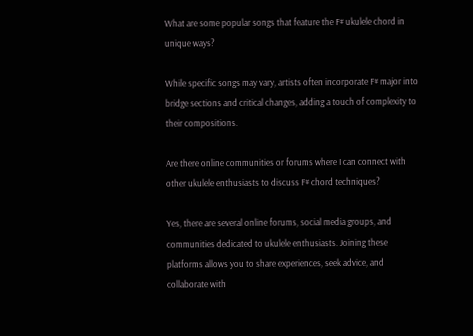What are some popular songs that feature the F# ukulele chord in unique ways?

While specific songs may vary, artists often incorporate F# major into bridge sections and critical changes, adding a touch of complexity to their compositions.

Are there online communities or forums where I can connect with other ukulele enthusiasts to discuss F# chord techniques?

Yes, there are several online forums, social media groups, and communities dedicated to ukulele enthusiasts. Joining these platforms allows you to share experiences, seek advice, and collaborate with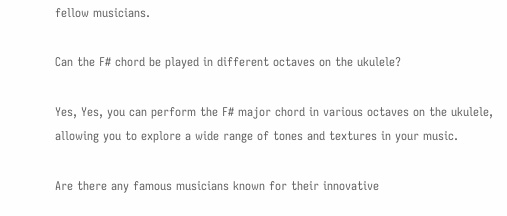fellow musicians.

Can the F# chord be played in different octaves on the ukulele?

Yes, Yes, you can perform the F# major chord in various octaves on the ukulele, allowing you to explore a wide range of tones and textures in your music.

Are there any famous musicians known for their innovative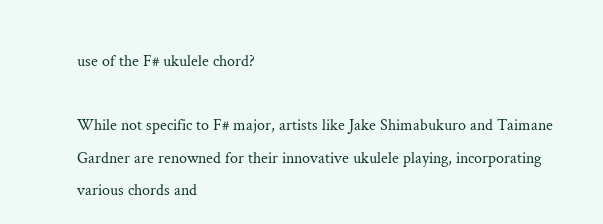use of the F# ukulele chord?

While not specific to F# major, artists like Jake Shimabukuro and Taimane Gardner are renowned for their innovative ukulele playing, incorporating various chords and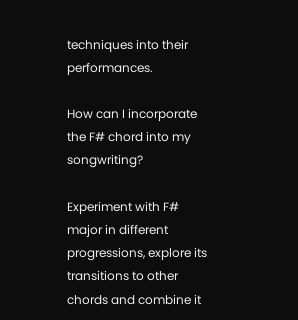techniques into their performances.

How can I incorporate the F# chord into my songwriting?

Experiment with F# major in different progressions, explore its transitions to other chords and combine it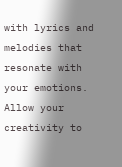with lyrics and melodies that resonate with your emotions. Allow your creativity to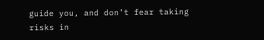guide you, and don’t fear taking risks in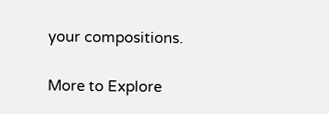your compositions.

More to Explore